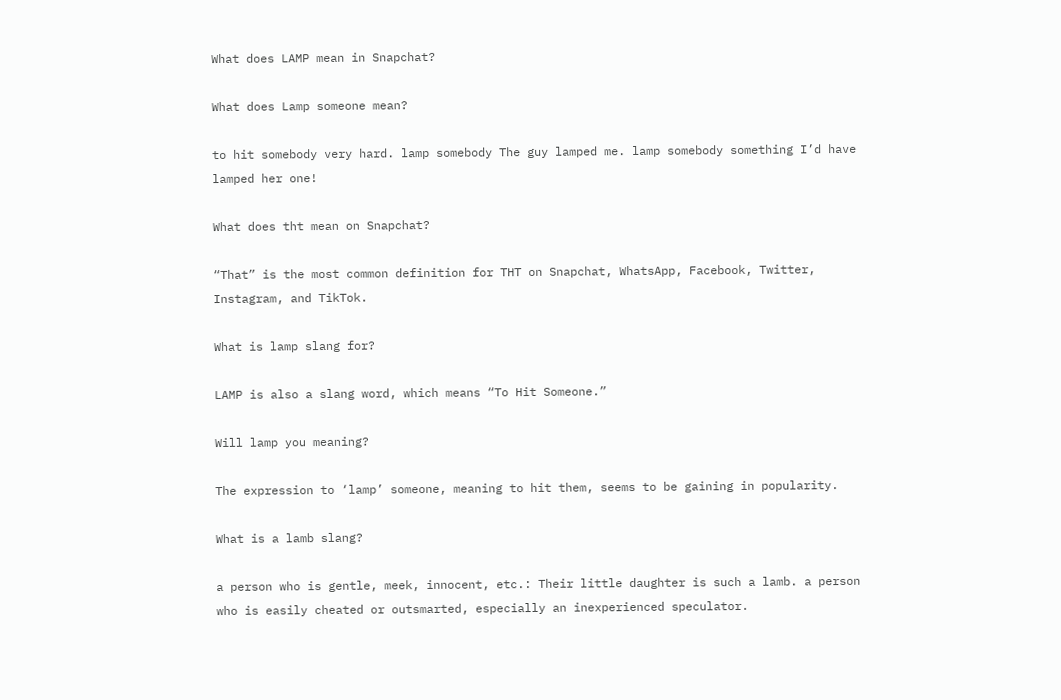What does LAMP mean in Snapchat?

What does Lamp someone mean?

to hit somebody very hard. lamp somebody The guy lamped me. lamp somebody something I’d have lamped her one!

What does tht mean on Snapchat?

“That” is the most common definition for THT on Snapchat, WhatsApp, Facebook, Twitter, Instagram, and TikTok.

What is lamp slang for?

LAMP is also a slang word, which means “To Hit Someone.”

Will lamp you meaning?

The expression to ‘lamp’ someone, meaning to hit them, seems to be gaining in popularity.

What is a lamb slang?

a person who is gentle, meek, innocent, etc.: Their little daughter is such a lamb. a person who is easily cheated or outsmarted, especially an inexperienced speculator.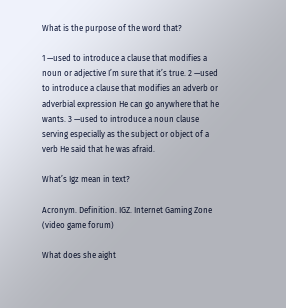What is the purpose of the word that?

1 —used to introduce a clause that modifies a noun or adjective I’m sure that it’s true. 2 —used to introduce a clause that modifies an adverb or adverbial expression He can go anywhere that he wants. 3 —used to introduce a noun clause serving especially as the subject or object of a verb He said that he was afraid.

What’s Igz mean in text?

Acronym. Definition. IGZ. Internet Gaming Zone (video game forum)

What does she aight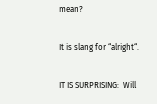mean?

It is slang for “alright“.

IT IS SURPRISING:  Will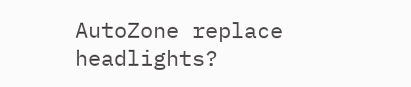AutoZone replace headlights?